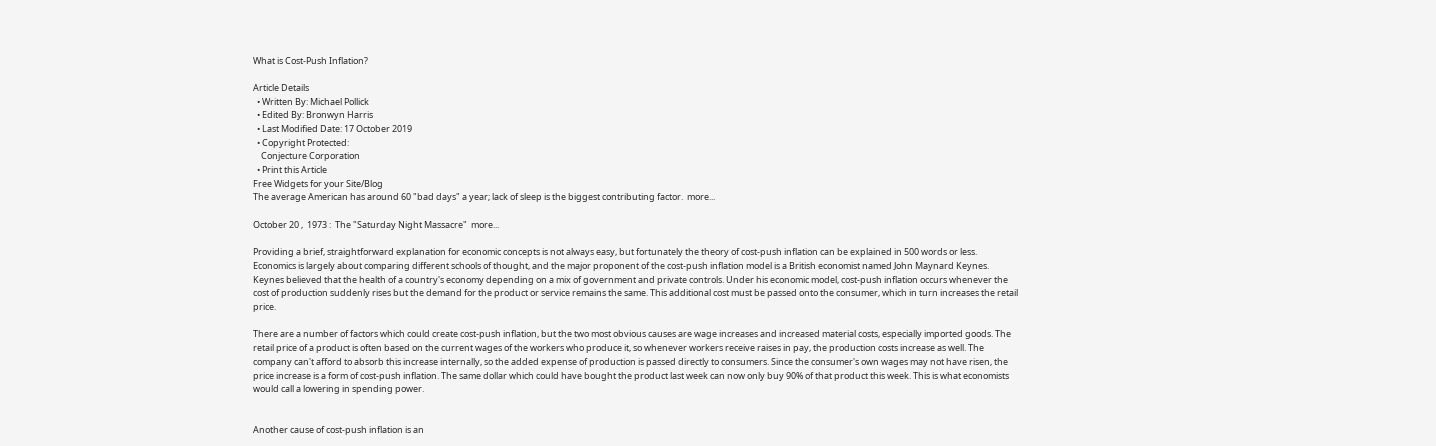What is Cost-Push Inflation?

Article Details
  • Written By: Michael Pollick
  • Edited By: Bronwyn Harris
  • Last Modified Date: 17 October 2019
  • Copyright Protected:
    Conjecture Corporation
  • Print this Article
Free Widgets for your Site/Blog
The average American has around 60 "bad days" a year; lack of sleep is the biggest contributing factor.  more...

October 20 ,  1973 :  The "Saturday Night Massacre"  more...

Providing a brief, straightforward explanation for economic concepts is not always easy, but fortunately the theory of cost-push inflation can be explained in 500 words or less. Economics is largely about comparing different schools of thought, and the major proponent of the cost-push inflation model is a British economist named John Maynard Keynes. Keynes believed that the health of a country's economy depending on a mix of government and private controls. Under his economic model, cost-push inflation occurs whenever the cost of production suddenly rises but the demand for the product or service remains the same. This additional cost must be passed onto the consumer, which in turn increases the retail price.

There are a number of factors which could create cost-push inflation, but the two most obvious causes are wage increases and increased material costs, especially imported goods. The retail price of a product is often based on the current wages of the workers who produce it, so whenever workers receive raises in pay, the production costs increase as well. The company can't afford to absorb this increase internally, so the added expense of production is passed directly to consumers. Since the consumer's own wages may not have risen, the price increase is a form of cost-push inflation. The same dollar which could have bought the product last week can now only buy 90% of that product this week. This is what economists would call a lowering in spending power.


Another cause of cost-push inflation is an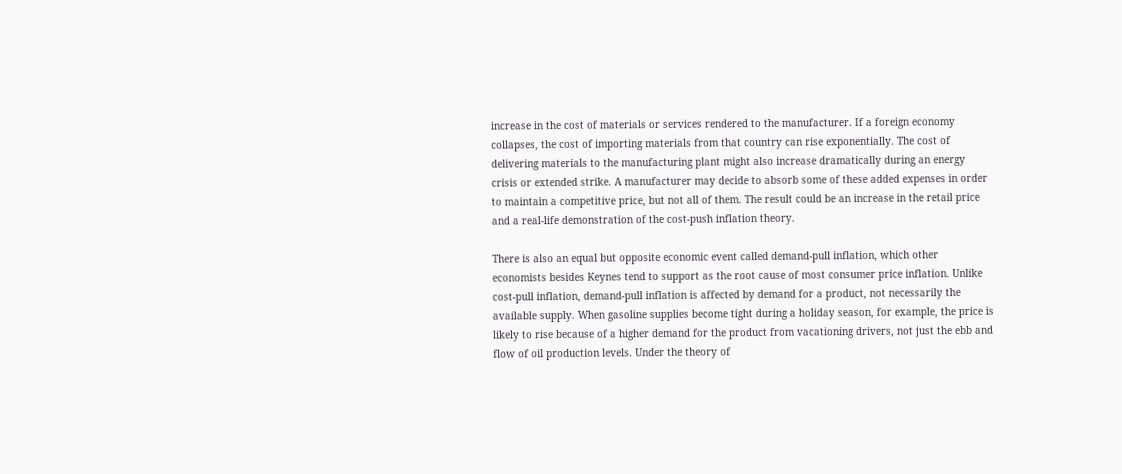increase in the cost of materials or services rendered to the manufacturer. If a foreign economy collapses, the cost of importing materials from that country can rise exponentially. The cost of delivering materials to the manufacturing plant might also increase dramatically during an energy crisis or extended strike. A manufacturer may decide to absorb some of these added expenses in order to maintain a competitive price, but not all of them. The result could be an increase in the retail price and a real-life demonstration of the cost-push inflation theory.

There is also an equal but opposite economic event called demand-pull inflation, which other economists besides Keynes tend to support as the root cause of most consumer price inflation. Unlike cost-pull inflation, demand-pull inflation is affected by demand for a product, not necessarily the available supply. When gasoline supplies become tight during a holiday season, for example, the price is likely to rise because of a higher demand for the product from vacationing drivers, not just the ebb and flow of oil production levels. Under the theory of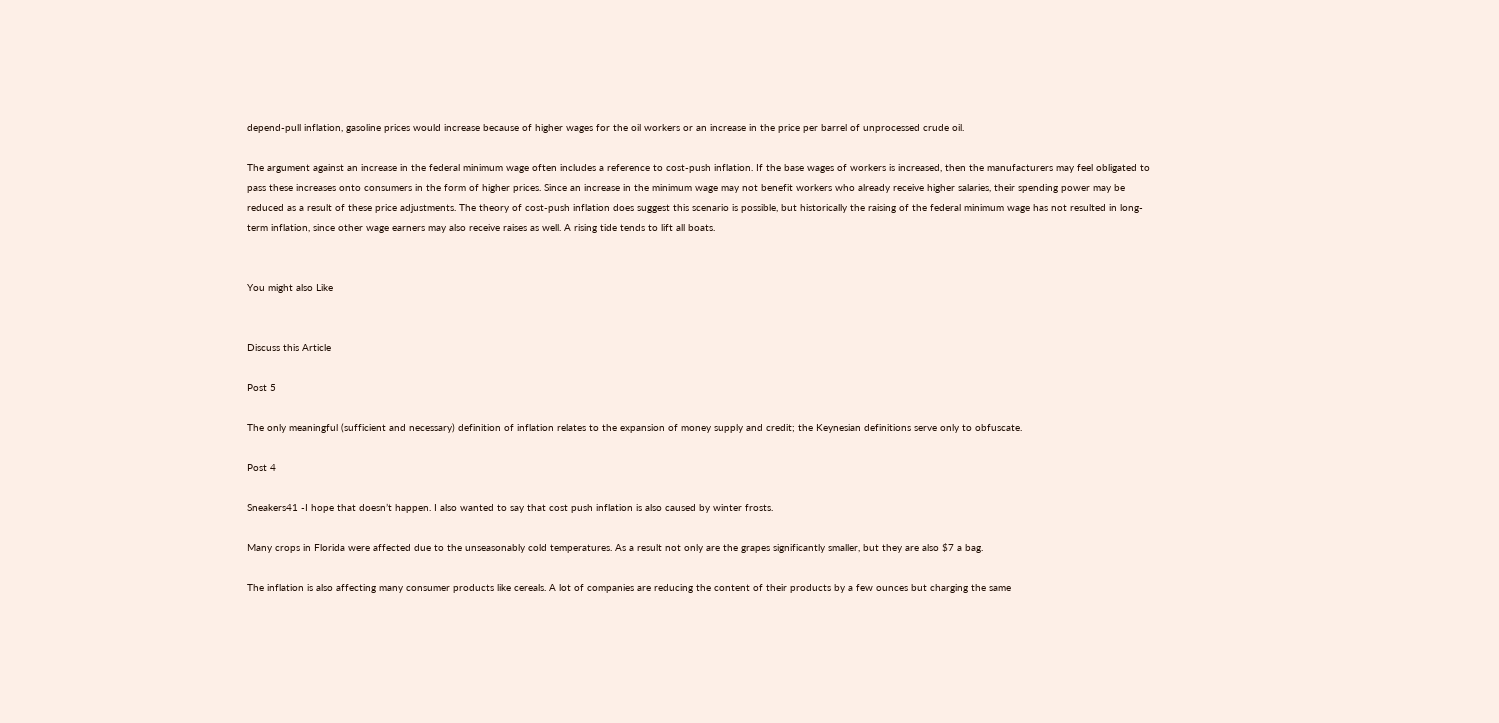depend-pull inflation, gasoline prices would increase because of higher wages for the oil workers or an increase in the price per barrel of unprocessed crude oil.

The argument against an increase in the federal minimum wage often includes a reference to cost-push inflation. If the base wages of workers is increased, then the manufacturers may feel obligated to pass these increases onto consumers in the form of higher prices. Since an increase in the minimum wage may not benefit workers who already receive higher salaries, their spending power may be reduced as a result of these price adjustments. The theory of cost-push inflation does suggest this scenario is possible, but historically the raising of the federal minimum wage has not resulted in long-term inflation, since other wage earners may also receive raises as well. A rising tide tends to lift all boats.


You might also Like


Discuss this Article

Post 5

The only meaningful (sufficient and necessary) definition of inflation relates to the expansion of money supply and credit; the Keynesian definitions serve only to obfuscate.

Post 4

Sneakers41 -I hope that doesn’t happen. I also wanted to say that cost push inflation is also caused by winter frosts.

Many crops in Florida were affected due to the unseasonably cold temperatures. As a result not only are the grapes significantly smaller, but they are also $7 a bag.

The inflation is also affecting many consumer products like cereals. A lot of companies are reducing the content of their products by a few ounces but charging the same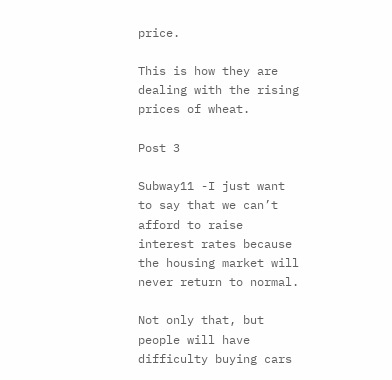price.

This is how they are dealing with the rising prices of wheat.

Post 3

Subway11 -I just want to say that we can’t afford to raise interest rates because the housing market will never return to normal.

Not only that, but people will have difficulty buying cars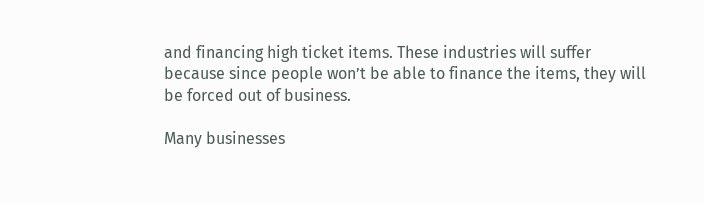and financing high ticket items. These industries will suffer because since people won’t be able to finance the items, they will be forced out of business.

Many businesses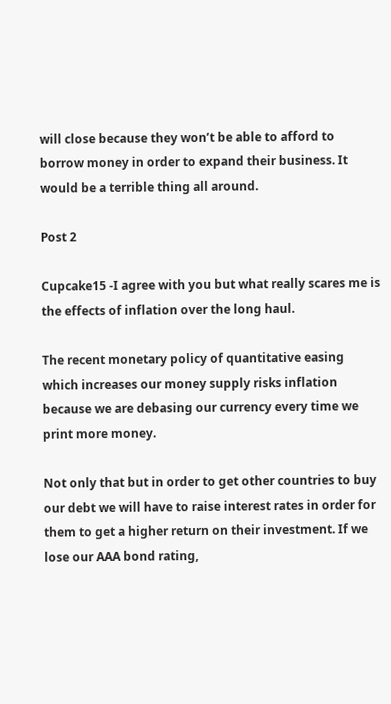will close because they won’t be able to afford to borrow money in order to expand their business. It would be a terrible thing all around.

Post 2

Cupcake15 -I agree with you but what really scares me is the effects of inflation over the long haul.

The recent monetary policy of quantitative easing which increases our money supply risks inflation because we are debasing our currency every time we print more money.

Not only that but in order to get other countries to buy our debt we will have to raise interest rates in order for them to get a higher return on their investment. If we lose our AAA bond rating,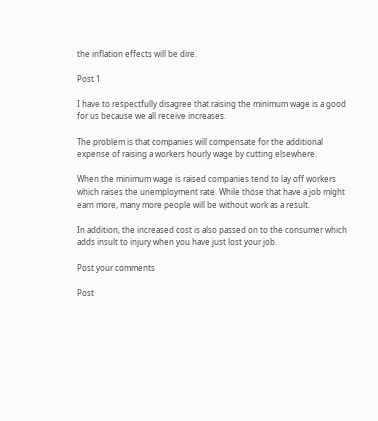the inflation effects will be dire.

Post 1

I have to respectfully disagree that raising the minimum wage is a good for us because we all receive increases.

The problem is that companies will compensate for the additional expense of raising a workers hourly wage by cutting elsewhere.

When the minimum wage is raised companies tend to lay off workers which raises the unemployment rate. While those that have a job might earn more, many more people will be without work as a result.

In addition, the increased cost is also passed on to the consumer which adds insult to injury when you have just lost your job.

Post your comments

Post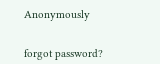Anonymously


forgot password?